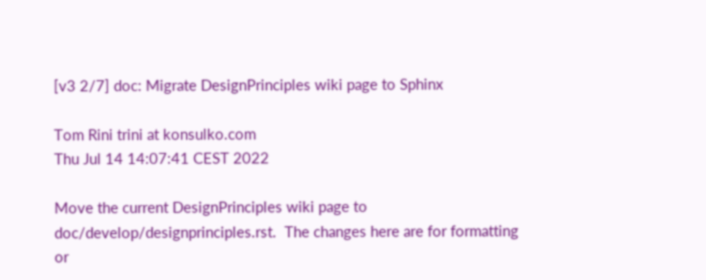[v3 2/7] doc: Migrate DesignPrinciples wiki page to Sphinx

Tom Rini trini at konsulko.com
Thu Jul 14 14:07:41 CEST 2022

Move the current DesignPrinciples wiki page to
doc/develop/designprinciples.rst.  The changes here are for formatting
or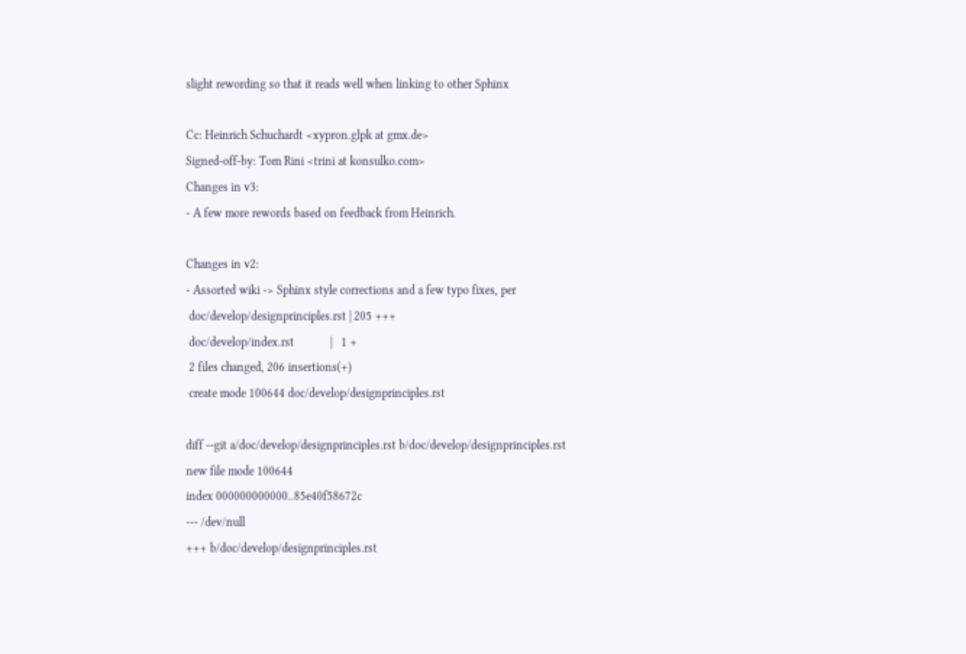slight rewording so that it reads well when linking to other Sphinx

Cc: Heinrich Schuchardt <xypron.glpk at gmx.de>
Signed-off-by: Tom Rini <trini at konsulko.com>
Changes in v3:
- A few more rewords based on feedback from Heinrich.

Changes in v2:
- Assorted wiki -> Sphinx style corrections and a few typo fixes, per
 doc/develop/designprinciples.rst | 205 +++
 doc/develop/index.rst            |   1 +
 2 files changed, 206 insertions(+)
 create mode 100644 doc/develop/designprinciples.rst

diff --git a/doc/develop/designprinciples.rst b/doc/develop/designprinciples.rst
new file mode 100644
index 000000000000..85e40f58672c
--- /dev/null
+++ b/doc/develop/designprinciples.rst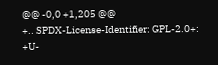@@ -0,0 +1,205 @@
+.. SPDX-License-Identifier: GPL-2.0+:
+U-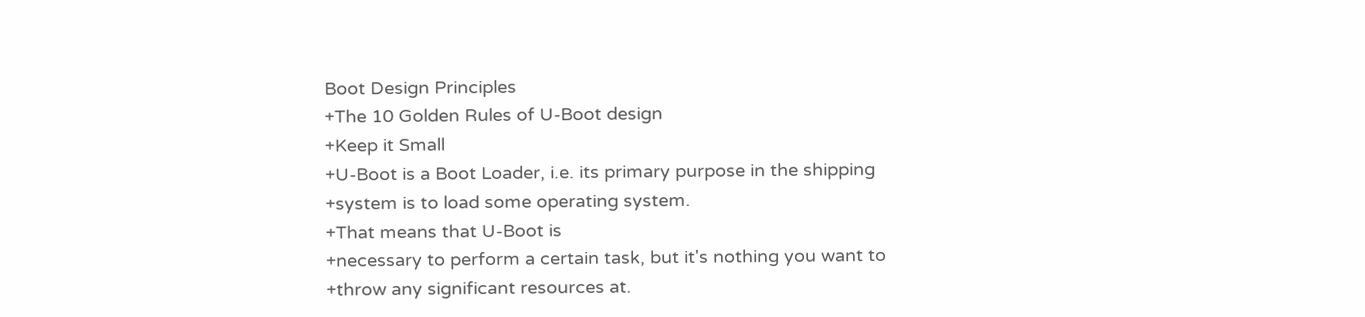Boot Design Principles
+The 10 Golden Rules of U-Boot design
+Keep it Small
+U-Boot is a Boot Loader, i.e. its primary purpose in the shipping
+system is to load some operating system.
+That means that U-Boot is
+necessary to perform a certain task, but it's nothing you want to
+throw any significant resources at.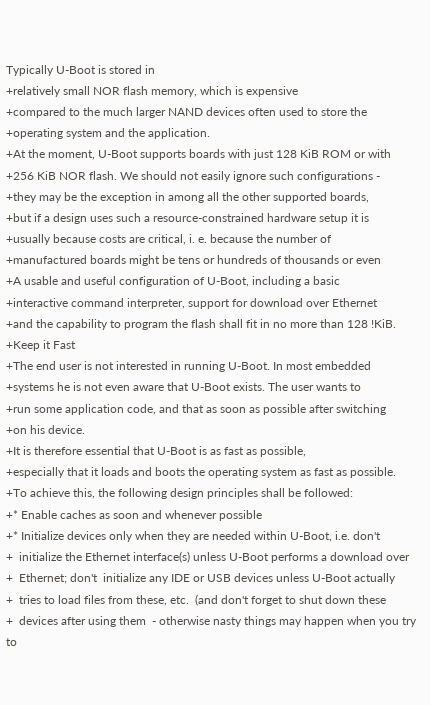Typically U-Boot is stored in
+relatively small NOR flash memory, which is expensive
+compared to the much larger NAND devices often used to store the
+operating system and the application.
+At the moment, U-Boot supports boards with just 128 KiB ROM or with
+256 KiB NOR flash. We should not easily ignore such configurations -
+they may be the exception in among all the other supported boards,
+but if a design uses such a resource-constrained hardware setup it is
+usually because costs are critical, i. e. because the number of
+manufactured boards might be tens or hundreds of thousands or even
+A usable and useful configuration of U-Boot, including a basic
+interactive command interpreter, support for download over Ethernet
+and the capability to program the flash shall fit in no more than 128 !KiB.
+Keep it Fast
+The end user is not interested in running U-Boot. In most embedded
+systems he is not even aware that U-Boot exists. The user wants to
+run some application code, and that as soon as possible after switching
+on his device.
+It is therefore essential that U-Boot is as fast as possible,
+especially that it loads and boots the operating system as fast as possible.
+To achieve this, the following design principles shall be followed:
+* Enable caches as soon and whenever possible
+* Initialize devices only when they are needed within U-Boot, i.e. don't
+  initialize the Ethernet interface(s) unless U-Boot performs a download over
+  Ethernet; don't  initialize any IDE or USB devices unless U-Boot actually
+  tries to load files from these, etc.  (and don't forget to shut down these
+  devices after using them  - otherwise nasty things may happen when you try to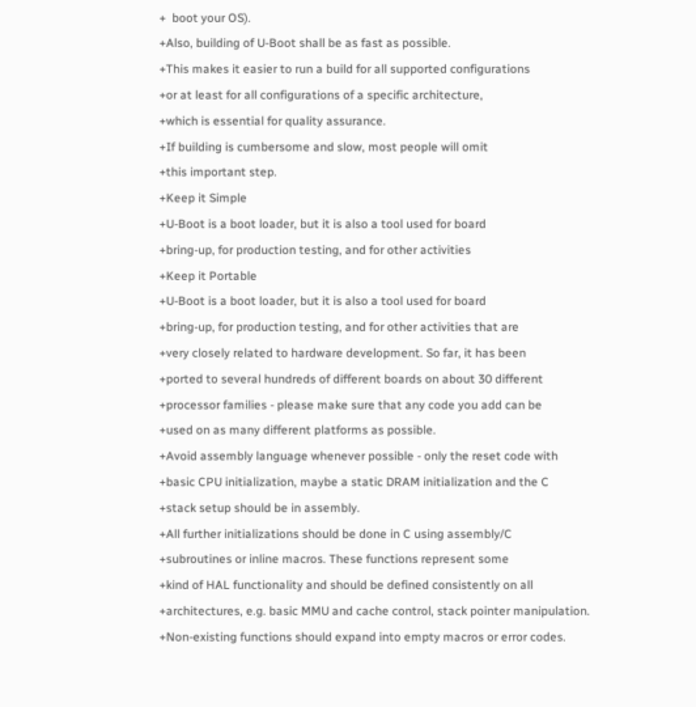+  boot your OS).
+Also, building of U-Boot shall be as fast as possible.
+This makes it easier to run a build for all supported configurations
+or at least for all configurations of a specific architecture,
+which is essential for quality assurance.
+If building is cumbersome and slow, most people will omit
+this important step.
+Keep it Simple
+U-Boot is a boot loader, but it is also a tool used for board
+bring-up, for production testing, and for other activities
+Keep it Portable
+U-Boot is a boot loader, but it is also a tool used for board
+bring-up, for production testing, and for other activities that are
+very closely related to hardware development. So far, it has been
+ported to several hundreds of different boards on about 30 different
+processor families - please make sure that any code you add can be
+used on as many different platforms as possible.
+Avoid assembly language whenever possible - only the reset code with
+basic CPU initialization, maybe a static DRAM initialization and the C
+stack setup should be in assembly.
+All further initializations should be done in C using assembly/C
+subroutines or inline macros. These functions represent some
+kind of HAL functionality and should be defined consistently on all
+architectures, e.g. basic MMU and cache control, stack pointer manipulation.
+Non-existing functions should expand into empty macros or error codes.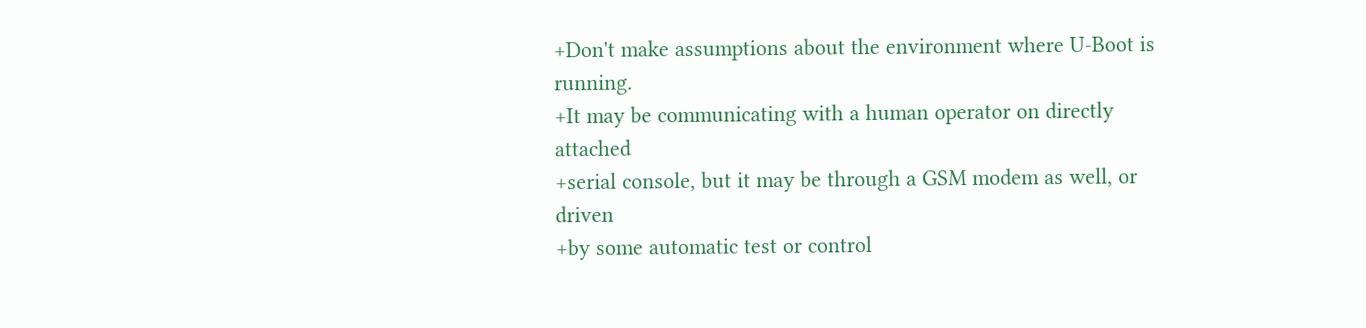+Don't make assumptions about the environment where U-Boot is running.
+It may be communicating with a human operator on directly attached
+serial console, but it may be through a GSM modem as well, or driven
+by some automatic test or control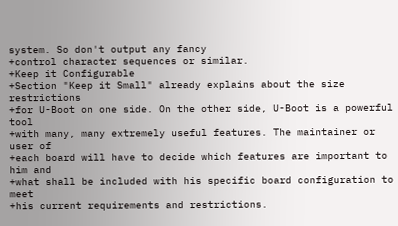system. So don't output any fancy
+control character sequences or similar.
+Keep it Configurable
+Section "Keep it Small" already explains about the size restrictions
+for U-Boot on one side. On the other side, U-Boot is a powerful tool
+with many, many extremely useful features. The maintainer or user of
+each board will have to decide which features are important to him and
+what shall be included with his specific board configuration to meet
+his current requirements and restrictions.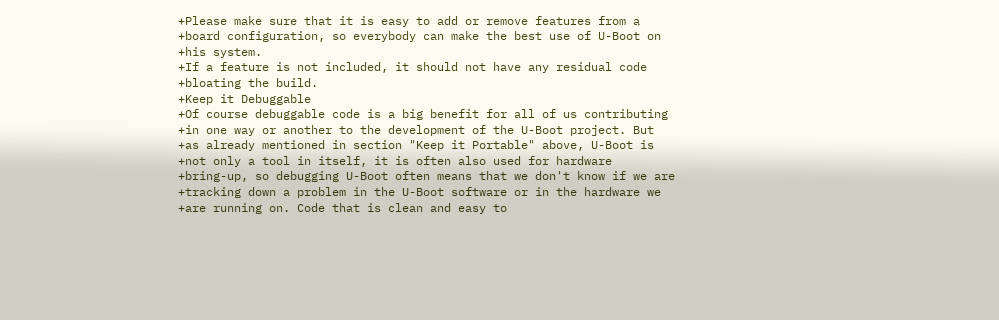+Please make sure that it is easy to add or remove features from a
+board configuration, so everybody can make the best use of U-Boot on
+his system.
+If a feature is not included, it should not have any residual code
+bloating the build.
+Keep it Debuggable
+Of course debuggable code is a big benefit for all of us contributing
+in one way or another to the development of the U-Boot project. But
+as already mentioned in section "Keep it Portable" above, U-Boot is
+not only a tool in itself, it is often also used for hardware
+bring-up, so debugging U-Boot often means that we don't know if we are
+tracking down a problem in the U-Boot software or in the hardware we
+are running on. Code that is clean and easy to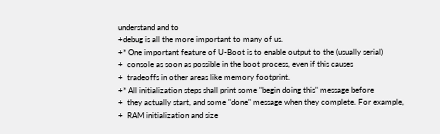understand and to
+debug is all the more important to many of us.
+* One important feature of U-Boot is to enable output to the (usually serial)
+  console as soon as possible in the boot process, even if this causes
+  tradeoffs in other areas like memory footprint.
+* All initialization steps shall print some "begin doing this" message before
+  they actually start, and some "done" message when they complete. For example,
+  RAM initialization and size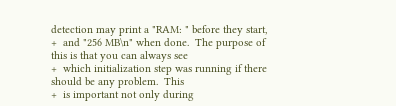detection may print a "RAM: " before they start,
+  and "256 MB\n" when done.  The purpose of this is that you can always see
+  which initialization step was running if there should be any problem.  This
+  is important not only during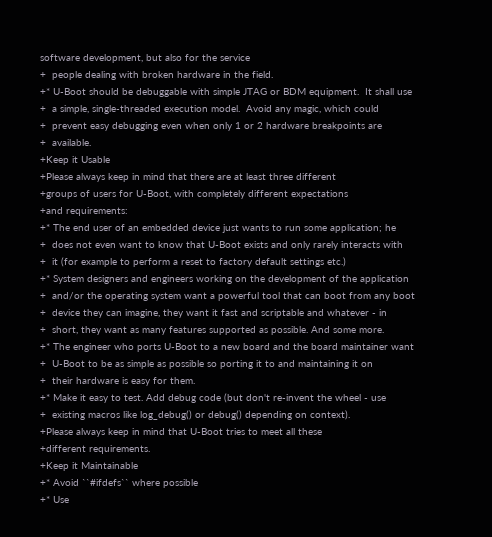software development, but also for the service
+  people dealing with broken hardware in the field.
+* U-Boot should be debuggable with simple JTAG or BDM equipment.  It shall use
+  a simple, single-threaded execution model.  Avoid any magic, which could
+  prevent easy debugging even when only 1 or 2 hardware breakpoints are
+  available.
+Keep it Usable
+Please always keep in mind that there are at least three different
+groups of users for U-Boot, with completely different expectations
+and requirements:
+* The end user of an embedded device just wants to run some application; he
+  does not even want to know that U-Boot exists and only rarely interacts with
+  it (for example to perform a reset to factory default settings etc.)
+* System designers and engineers working on the development of the application
+  and/or the operating system want a powerful tool that can boot from any boot
+  device they can imagine, they want it fast and scriptable and whatever - in
+  short, they want as many features supported as possible. And some more.
+* The engineer who ports U-Boot to a new board and the board maintainer want
+  U-Boot to be as simple as possible so porting it to and maintaining it on
+  their hardware is easy for them.
+* Make it easy to test. Add debug code (but don't re-invent the wheel - use
+  existing macros like log_debug() or debug() depending on context).
+Please always keep in mind that U-Boot tries to meet all these
+different requirements.
+Keep it Maintainable
+* Avoid ``#ifdefs`` where possible
+* Use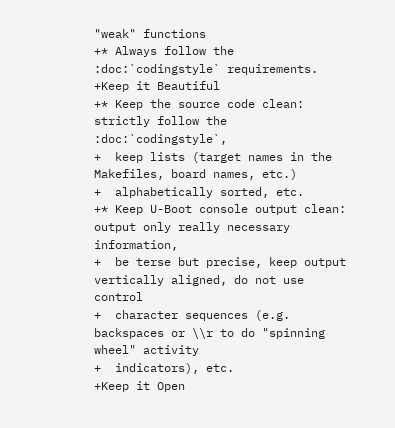"weak" functions
+* Always follow the :doc:`codingstyle` requirements.
+Keep it Beautiful
+* Keep the source code clean: strictly follow the :doc:`codingstyle`,
+  keep lists (target names in the Makefiles, board names, etc.)
+  alphabetically sorted, etc.
+* Keep U-Boot console output clean: output only really necessary information,
+  be terse but precise, keep output vertically aligned, do not use control
+  character sequences (e.g. backspaces or \\r to do "spinning wheel" activity
+  indicators), etc.
+Keep it Open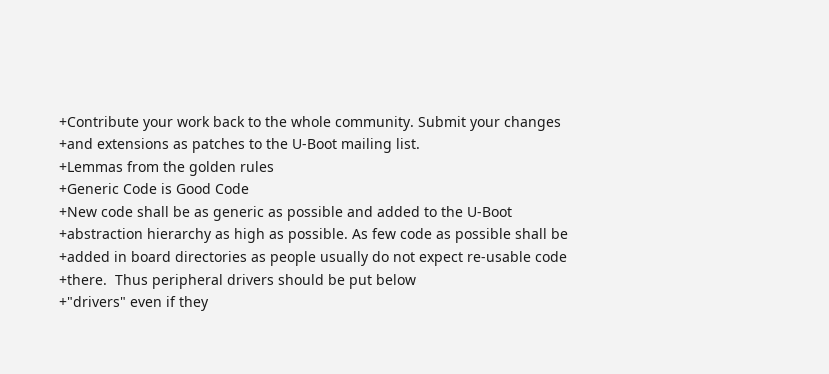+Contribute your work back to the whole community. Submit your changes
+and extensions as patches to the U-Boot mailing list.
+Lemmas from the golden rules
+Generic Code is Good Code
+New code shall be as generic as possible and added to the U-Boot
+abstraction hierarchy as high as possible. As few code as possible shall be
+added in board directories as people usually do not expect re-usable code
+there.  Thus peripheral drivers should be put below
+"drivers" even if they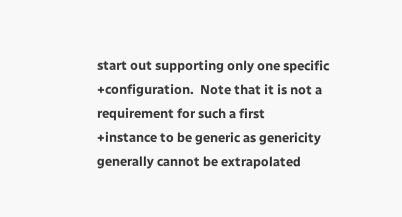start out supporting only one specific
+configuration.  Note that it is not a requirement for such a first
+instance to be generic as genericity generally cannot be extrapolated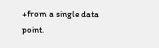+from a single data point.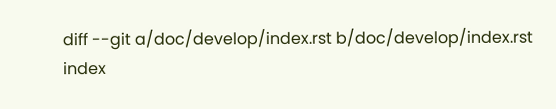diff --git a/doc/develop/index.rst b/doc/develop/index.rst
index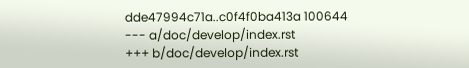dde47994c71a..c0f4f0ba413a 100644
--- a/doc/develop/index.rst
+++ b/doc/develop/index.rst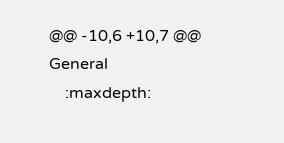@@ -10,6 +10,7 @@ General
    :maxdepth: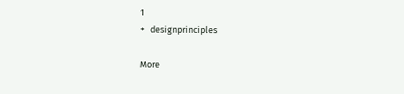1
+   designprinciples

More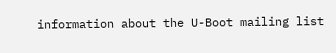information about the U-Boot mailing list